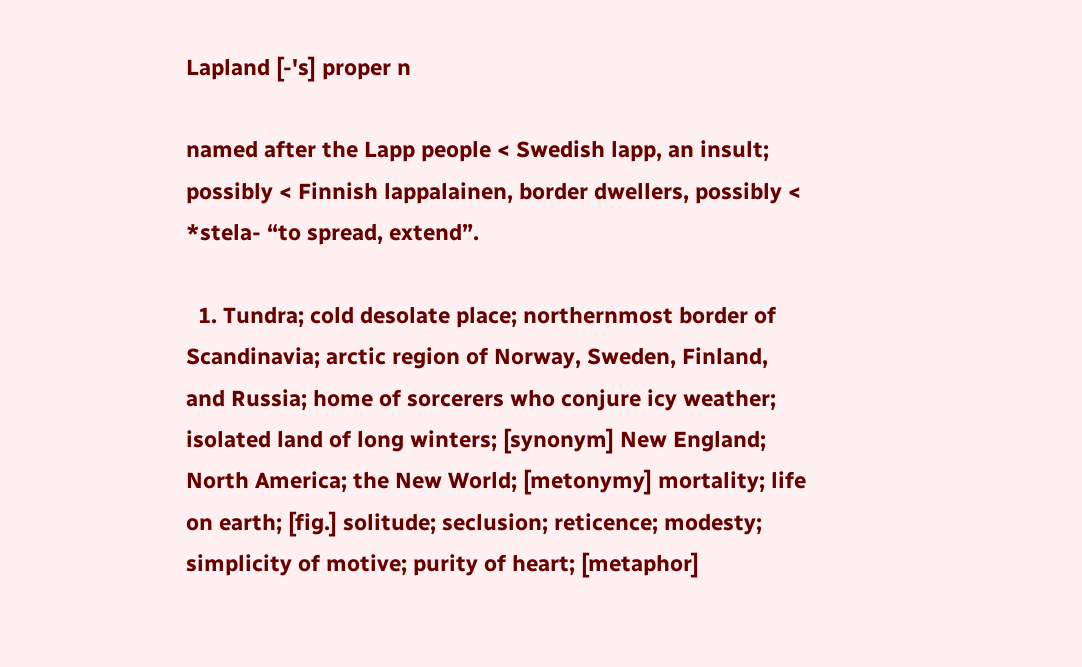Lapland [-'s] proper n

named after the Lapp people < Swedish lapp, an insult; possibly < Finnish lappalainen, border dwellers, possibly < *stela- “to spread, extend”.

  1. Tundra; cold desolate place; northernmost border of Scandinavia; arctic region of Norway, Sweden, Finland, and Russia; home of sorcerers who conjure icy weather; isolated land of long winters; [synonym] New England; North America; the New World; [metonymy] mortality; life on earth; [fig.] solitude; seclusion; reticence; modesty; simplicity of motive; purity of heart; [metaphor]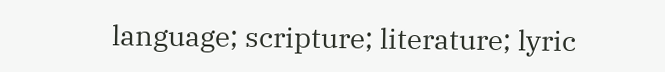language; scripture; literature; lyric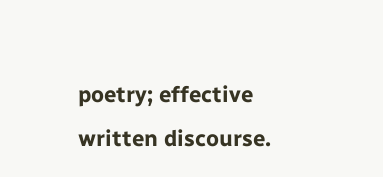poetry; effective written discourse.